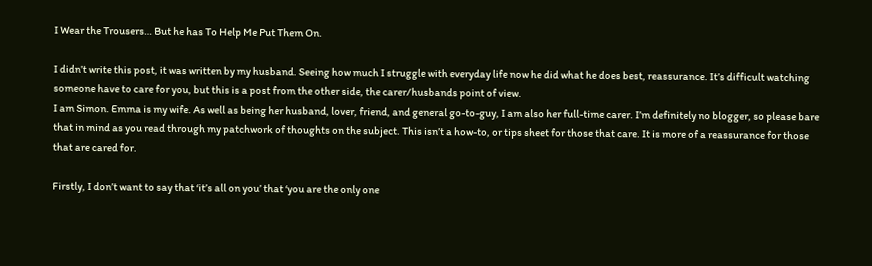I Wear the Trousers… But he has To Help Me Put Them On.

I didn’t write this post, it was written by my husband. Seeing how much I struggle with everyday life now he did what he does best, reassurance. It’s difficult watching someone have to care for you, but this is a post from the other side, the carer/husbands point of view.
I am Simon. Emma is my wife. As well as being her husband, lover, friend, and general go-to-guy, I am also her full-time carer. I’m definitely no blogger, so please bare that in mind as you read through my patchwork of thoughts on the subject. This isn’t a how-to, or tips sheet for those that care. It is more of a reassurance for those that are cared for.

Firstly, I don’t want to say that ‘it’s all on you’ that ‘you are the only one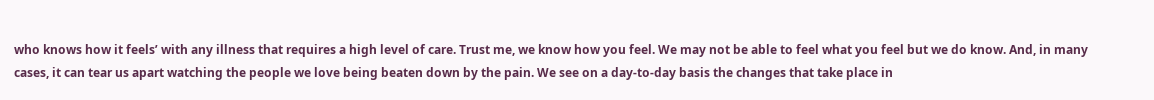who knows how it feels’ with any illness that requires a high level of care. Trust me, we know how you feel. We may not be able to feel what you feel but we do know. And, in many cases, it can tear us apart watching the people we love being beaten down by the pain. We see on a day-to-day basis the changes that take place in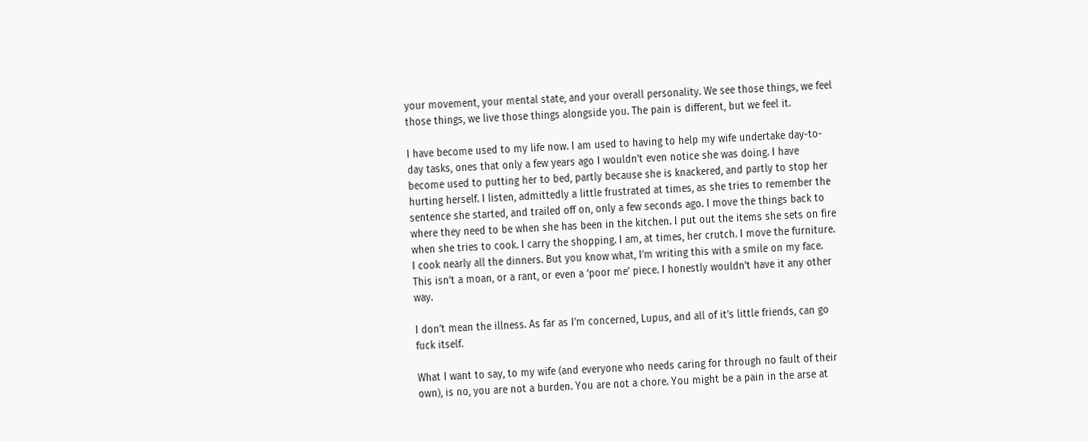your movement, your mental state, and your overall personality. We see those things, we feel those things, we live those things alongside you. The pain is different, but we feel it.

I have become used to my life now. I am used to having to help my wife undertake day-to-day tasks, ones that only a few years ago I wouldn’t even notice she was doing. I have become used to putting her to bed, partly because she is knackered, and partly to stop her hurting herself. I listen, admittedly a little frustrated at times, as she tries to remember the sentence she started, and trailed off on, only a few seconds ago. I move the things back to where they need to be when she has been in the kitchen. I put out the items she sets on fire when she tries to cook. I carry the shopping. I am, at times, her crutch. I move the furniture. I cook nearly all the dinners. But you know what, I’m writing this with a smile on my face. This isn’t a moan, or a rant, or even a ‘poor me’ piece. I honestly wouldn’t have it any other way.

I don’t mean the illness. As far as I’m concerned, Lupus, and all of it’s little friends, can go fuck itself.

What I want to say, to my wife (and everyone who needs caring for through no fault of their own), is no, you are not a burden. You are not a chore. You might be a pain in the arse at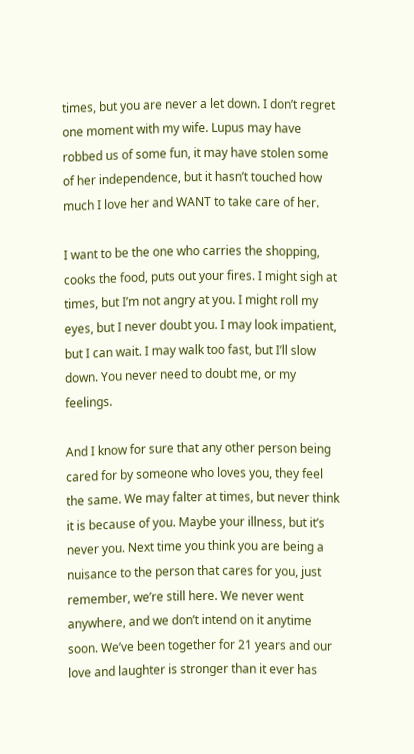times, but you are never a let down. I don’t regret one moment with my wife. Lupus may have robbed us of some fun, it may have stolen some of her independence, but it hasn’t touched how much I love her and WANT to take care of her.

I want to be the one who carries the shopping, cooks the food, puts out your fires. I might sigh at times, but I’m not angry at you. I might roll my eyes, but I never doubt you. I may look impatient, but I can wait. I may walk too fast, but I’ll slow down. You never need to doubt me, or my feelings.

And I know for sure that any other person being cared for by someone who loves you, they feel the same. We may falter at times, but never think it is because of you. Maybe your illness, but it’s never you. Next time you think you are being a nuisance to the person that cares for you, just remember, we’re still here. We never went anywhere, and we don’t intend on it anytime soon. We’ve been together for 21 years and our love and laughter is stronger than it ever has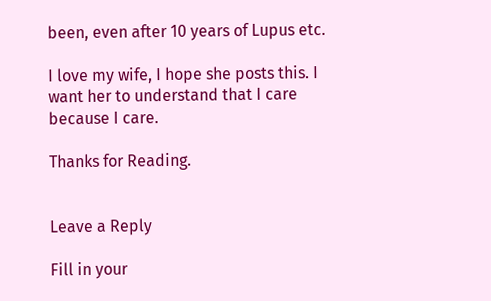been, even after 10 years of Lupus etc.

I love my wife, I hope she posts this. I want her to understand that I care because I care.

Thanks for Reading.


Leave a Reply

Fill in your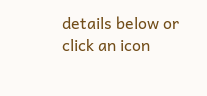details below or click an icon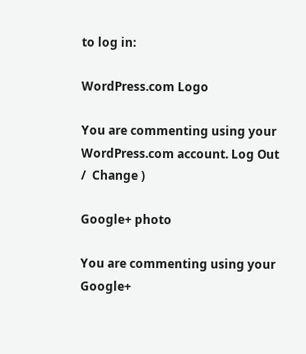to log in:

WordPress.com Logo

You are commenting using your WordPress.com account. Log Out /  Change )

Google+ photo

You are commenting using your Google+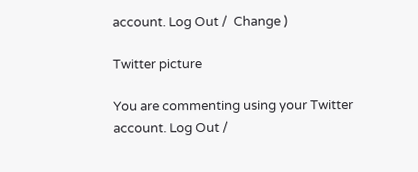account. Log Out /  Change )

Twitter picture

You are commenting using your Twitter account. Log Out /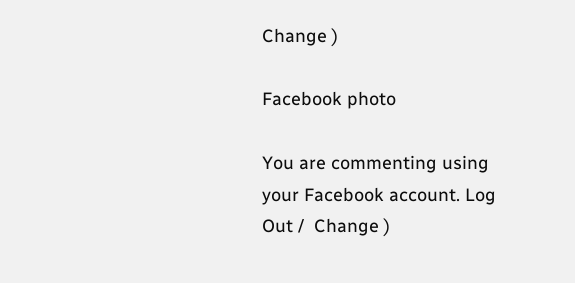Change )

Facebook photo

You are commenting using your Facebook account. Log Out /  Change )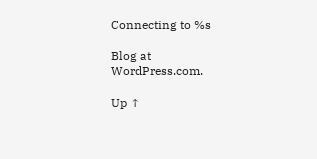Connecting to %s

Blog at WordPress.com.

Up ↑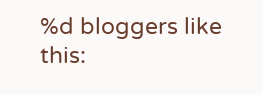%d bloggers like this: